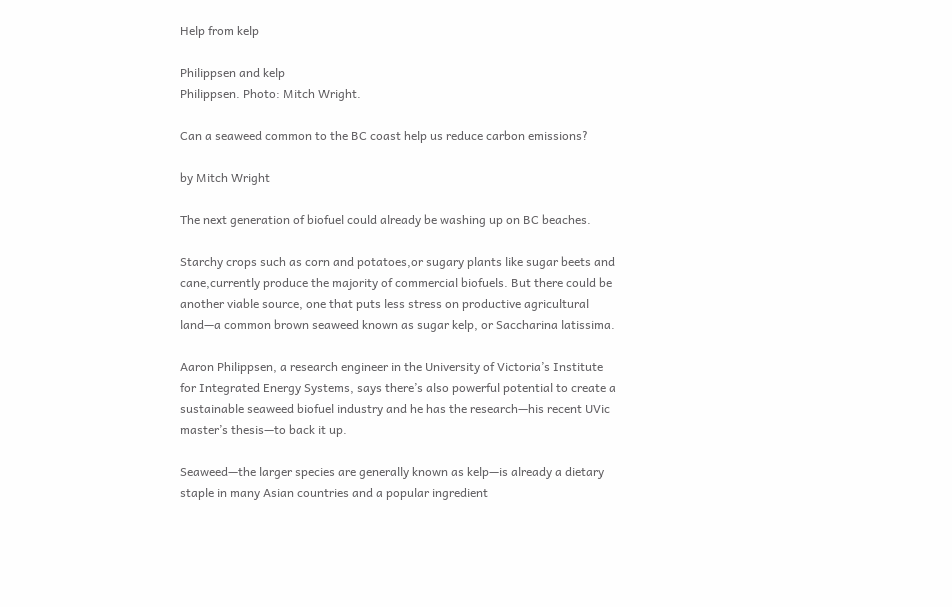Help from kelp

Philippsen and kelp
Philippsen. Photo: Mitch Wright.

Can a seaweed common to the BC coast help us reduce carbon emissions?

by Mitch Wright

The next generation of biofuel could already be washing up on BC beaches.

Starchy crops such as corn and potatoes,or sugary plants like sugar beets and cane,currently produce the majority of commercial biofuels. But there could be another viable source, one that puts less stress on productive agricultural land—a common brown seaweed known as sugar kelp, or Saccharina latissima.

Aaron Philippsen, a research engineer in the University of Victoria’s Institute for Integrated Energy Systems, says there’s also powerful potential to create a sustainable seaweed biofuel industry and he has the research—his recent UVic master’s thesis—to back it up.

Seaweed—the larger species are generally known as kelp—is already a dietary staple in many Asian countries and a popular ingredient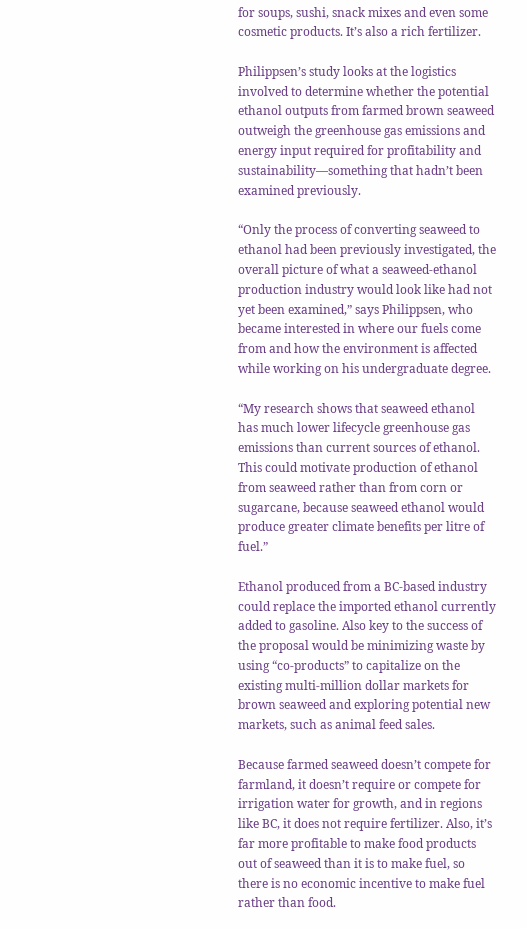for soups, sushi, snack mixes and even some cosmetic products. It’s also a rich fertilizer.

Philippsen’s study looks at the logistics involved to determine whether the potential ethanol outputs from farmed brown seaweed outweigh the greenhouse gas emissions and energy input required for profitability and sustainability—something that hadn’t been examined previously.

“Only the process of converting seaweed to ethanol had been previously investigated, the overall picture of what a seaweed-ethanol production industry would look like had not yet been examined,” says Philippsen, who became interested in where our fuels come from and how the environment is affected while working on his undergraduate degree.

“My research shows that seaweed ethanol has much lower lifecycle greenhouse gas emissions than current sources of ethanol. This could motivate production of ethanol from seaweed rather than from corn or sugarcane, because seaweed ethanol would produce greater climate benefits per litre of fuel.”

Ethanol produced from a BC-based industry could replace the imported ethanol currently added to gasoline. Also key to the success of the proposal would be minimizing waste by using “co-products” to capitalize on the existing multi-million dollar markets for brown seaweed and exploring potential new markets, such as animal feed sales.

Because farmed seaweed doesn’t compete for farmland, it doesn’t require or compete for irrigation water for growth, and in regions like BC, it does not require fertilizer. Also, it’s far more profitable to make food products out of seaweed than it is to make fuel, so there is no economic incentive to make fuel rather than food.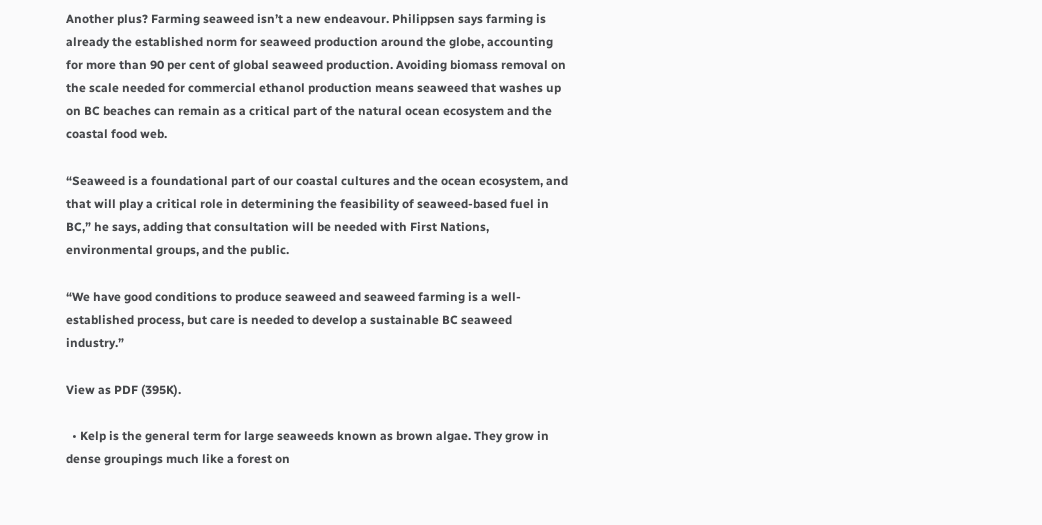Another plus? Farming seaweed isn’t a new endeavour. Philippsen says farming is already the established norm for seaweed production around the globe, accounting for more than 90 per cent of global seaweed production. Avoiding biomass removal on the scale needed for commercial ethanol production means seaweed that washes up on BC beaches can remain as a critical part of the natural ocean ecosystem and the coastal food web.

“Seaweed is a foundational part of our coastal cultures and the ocean ecosystem, and that will play a critical role in determining the feasibility of seaweed-based fuel in BC,” he says, adding that consultation will be needed with First Nations, environmental groups, and the public.

“We have good conditions to produce seaweed and seaweed farming is a well-established process, but care is needed to develop a sustainable BC seaweed industry.”

View as PDF (395K).

  • Kelp is the general term for large seaweeds known as brown algae. They grow in dense groupings much like a forest on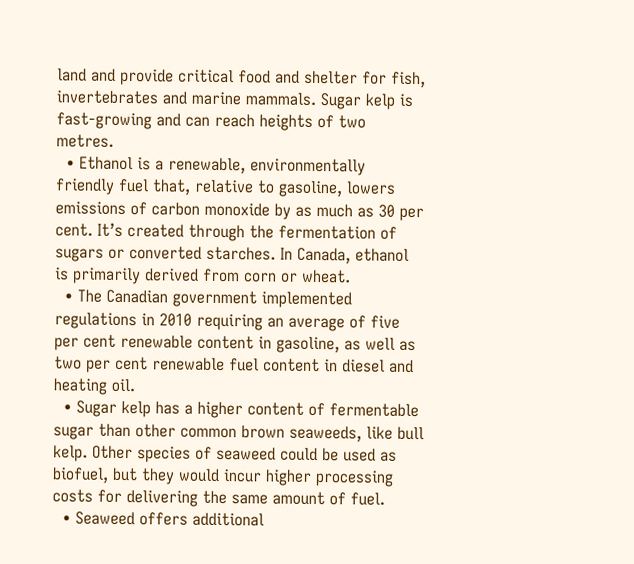land and provide critical food and shelter for fish, invertebrates and marine mammals. Sugar kelp is fast-growing and can reach heights of two metres.
  • Ethanol is a renewable, environmentally friendly fuel that, relative to gasoline, lowers emissions of carbon monoxide by as much as 30 per cent. It’s created through the fermentation of sugars or converted starches. In Canada, ethanol is primarily derived from corn or wheat.
  • The Canadian government implemented regulations in 2010 requiring an average of five per cent renewable content in gasoline, as well as two per cent renewable fuel content in diesel and heating oil.
  • Sugar kelp has a higher content of fermentable sugar than other common brown seaweeds, like bull kelp. Other species of seaweed could be used as biofuel, but they would incur higher processing costs for delivering the same amount of fuel.
  • Seaweed offers additional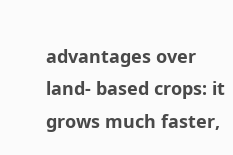advantages over land- based crops: it grows much faster,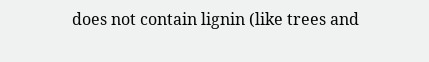does not contain lignin (like trees and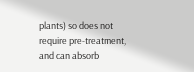plants) so does not require pre-treatment, and can absorb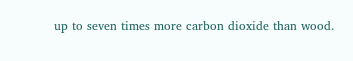up to seven times more carbon dioxide than wood.